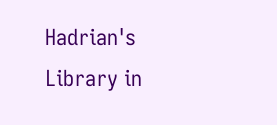Hadrian's Library in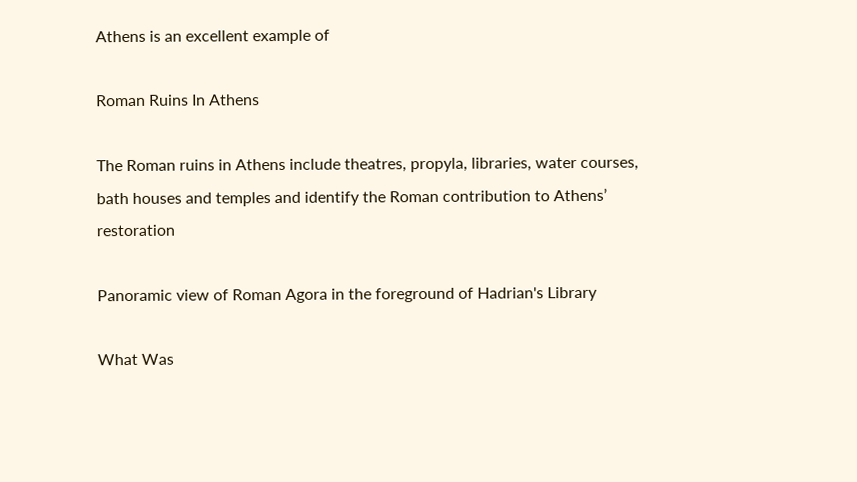Athens is an excellent example of

Roman Ruins In Athens

The Roman ruins in Athens include theatres, propyla, libraries, water courses, bath houses and temples and identify the Roman contribution to Athens’ restoration

Panoramic view of Roman Agora in the foreground of Hadrian's Library

What Was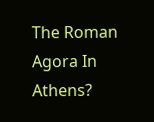The Roman Agora In Athens?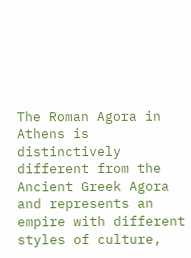The Roman Agora in Athens is distinctively different from the Ancient Greek Agora and represents an empire with different styles of culture,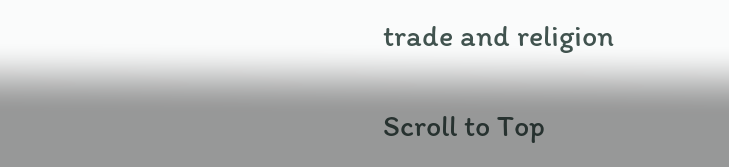trade and religion

Scroll to Top